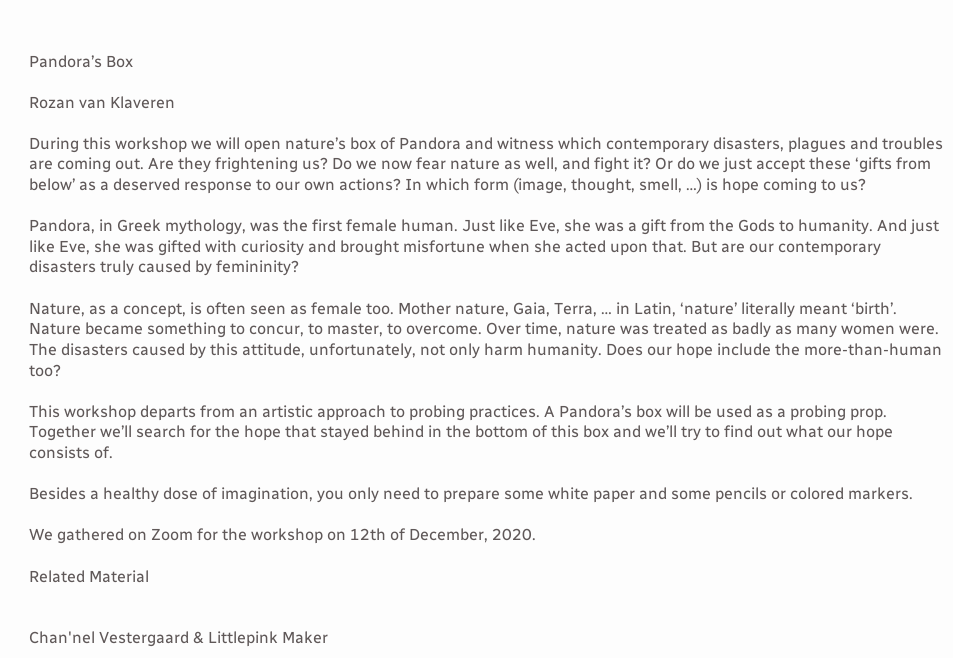Pandora’s Box

Rozan van Klaveren

During this workshop we will open nature’s box of Pandora and witness which contemporary disasters, plagues and troubles are coming out. Are they frightening us? Do we now fear nature as well, and fight it? Or do we just accept these ‘gifts from below’ as a deserved response to our own actions? In which form (image, thought, smell, …) is hope coming to us?

Pandora, in Greek mythology, was the first female human. Just like Eve, she was a gift from the Gods to humanity. And just like Eve, she was gifted with curiosity and brought misfortune when she acted upon that. But are our contemporary disasters truly caused by femininity?

Nature, as a concept, is often seen as female too. Mother nature, Gaia, Terra, … in Latin, ‘nature’ literally meant ‘birth’. Nature became something to concur, to master, to overcome. Over time, nature was treated as badly as many women were. The disasters caused by this attitude, unfortunately, not only harm humanity. Does our hope include the more-than-human too?

This workshop departs from an artistic approach to probing practices. A Pandora’s box will be used as a probing prop. Together we’ll search for the hope that stayed behind in the bottom of this box and we’ll try to find out what our hope consists of.

Besides a healthy dose of imagination, you only need to prepare some white paper and some pencils or colored markers.

We gathered on Zoom for the workshop on 12th of December, 2020.

Related Material


Chan'nel Vestergaard & Littlepink Maker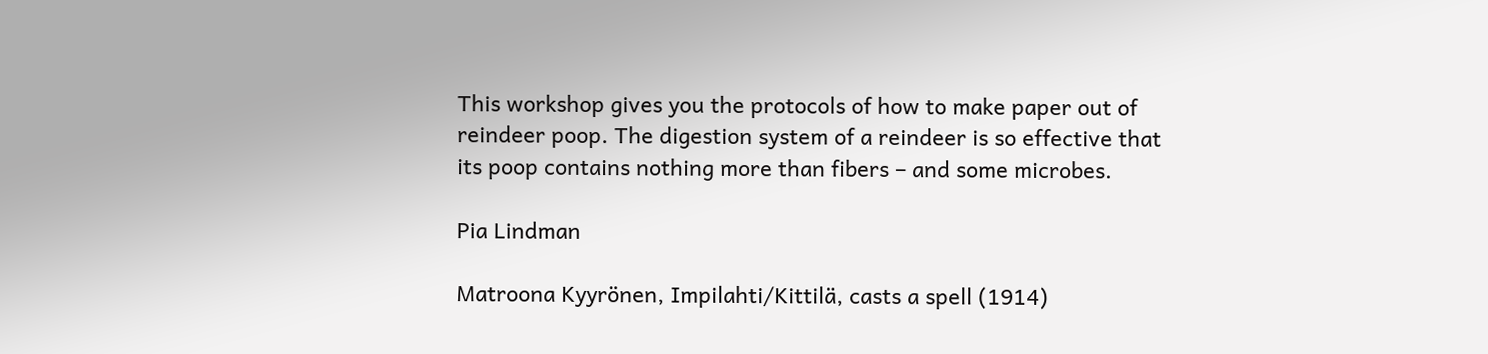This workshop gives you the protocols of how to make paper out of reindeer poop. The digestion system of a reindeer is so effective that its poop contains nothing more than fibers – and some microbes.

Pia Lindman

Matroona Kyyrönen, Impilahti/Kittilä, casts a spell (1914)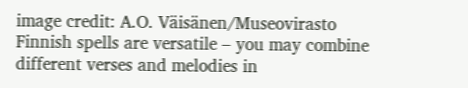image credit: A.O. Väisänen/Museovirasto
Finnish spells are versatile – you may combine different verses and melodies in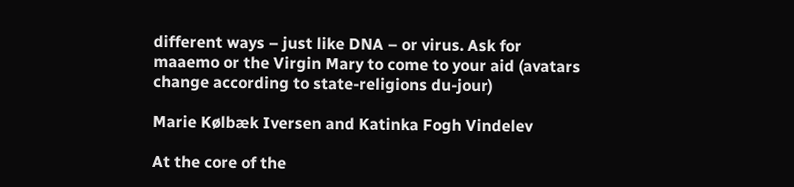different ways – just like DNA – or virus. Ask for maaemo or the Virgin Mary to come to your aid (avatars change according to state-religions du-jour)

Marie Kølbæk Iversen and Katinka Fogh Vindelev

At the core of the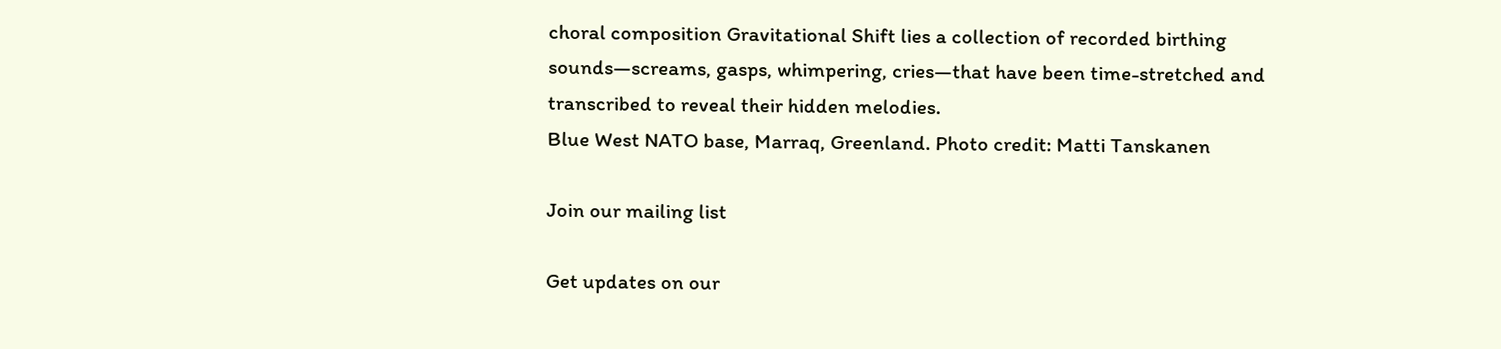choral composition Gravitational Shift lies a collection of recorded birthing sounds—screams, gasps, whimpering, cries—that have been time-stretched and transcribed to reveal their hidden melodies.
Blue West NATO base, Marraq, Greenland. Photo credit: Matti Tanskanen

Join our mailing list

Get updates on our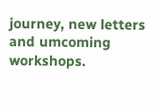journey, new letters and umcoming workshops.